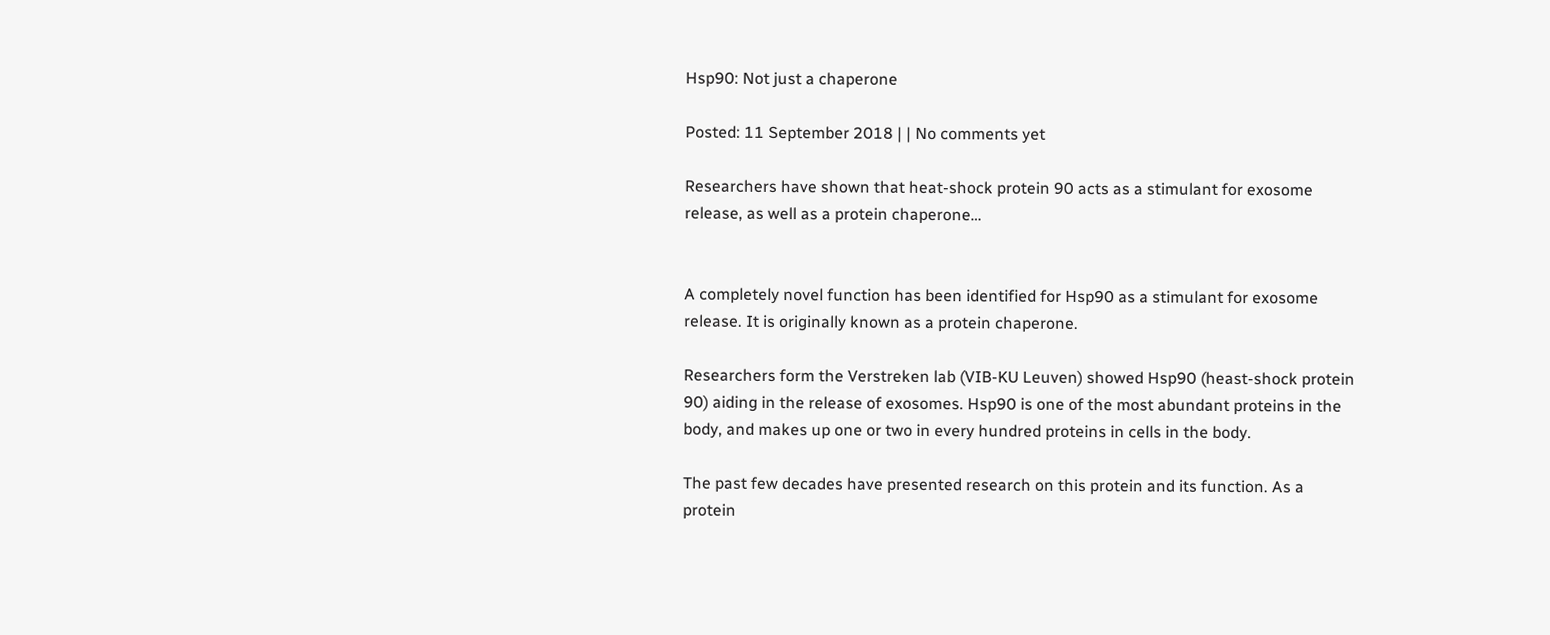Hsp90: Not just a chaperone

Posted: 11 September 2018 | | No comments yet

Researchers have shown that heat-shock protein 90 acts as a stimulant for exosome release, as well as a protein chaperone…


A completely novel function has been identified for Hsp90 as a stimulant for exosome release. It is originally known as a protein chaperone.

Researchers form the Verstreken lab (VIB-KU Leuven) showed Hsp90 (heast-shock protein 90) aiding in the release of exosomes. Hsp90 is one of the most abundant proteins in the body, and makes up one or two in every hundred proteins in cells in the body.

The past few decades have presented research on this protein and its function. As a protein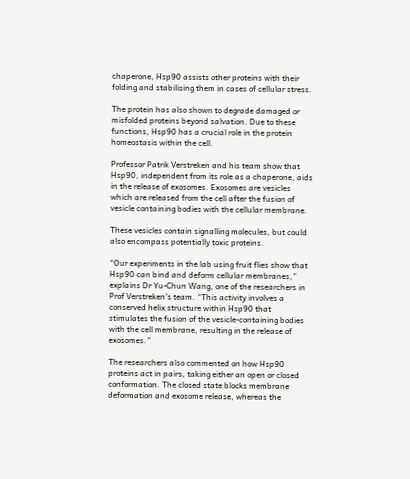chaperone, Hsp90 assists other proteins with their folding and stabilising them in cases of cellular stress.

The protein has also shown to degrade damaged or misfolded proteins beyond salvation. Due to these functions, Hsp90 has a crucial role in the protein homeostasis within the cell.

Professor Patrik Verstreken and his team show that Hsp90, independent from its role as a chaperone, aids in the release of exosomes. Exosomes are vesicles which are released from the cell after the fusion of vesicle containing bodies with the cellular membrane.

These vesicles contain signalling molecules, but could also encompass potentially toxic proteins.

“Our experiments in the lab using fruit flies show that Hsp90 can bind and deform cellular membranes,” explains Dr Yu-Chun Wang, one of the researchers in Prof Verstreken’s team. “This activity involves a conserved helix structure within Hsp90 that stimulates the fusion of the vesicle-containing bodies with the cell membrane, resulting in the release of exosomes.”

The researchers also commented on how Hsp90 proteins act in pairs, taking either an open or closed conformation. The closed state blocks membrane deformation and exosome release, whereas the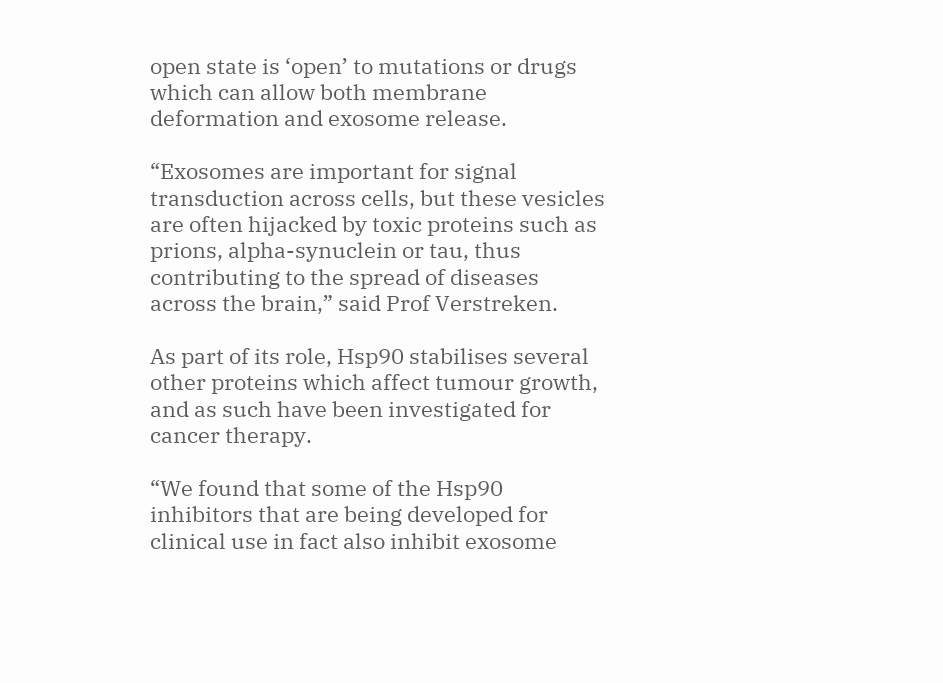open state is ‘open’ to mutations or drugs which can allow both membrane deformation and exosome release.

“Exosomes are important for signal transduction across cells, but these vesicles are often hijacked by toxic proteins such as prions, alpha-synuclein or tau, thus contributing to the spread of diseases across the brain,” said Prof Verstreken.

As part of its role, Hsp90 stabilises several other proteins which affect tumour growth, and as such have been investigated for cancer therapy.

“We found that some of the Hsp90 inhibitors that are being developed for clinical use in fact also inhibit exosome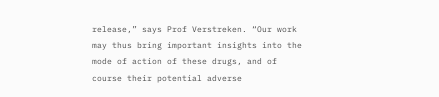release,” says Prof Verstreken. “Our work may thus bring important insights into the mode of action of these drugs, and of course their potential adverse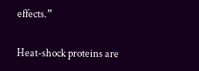effects.”

Heat-shock proteins are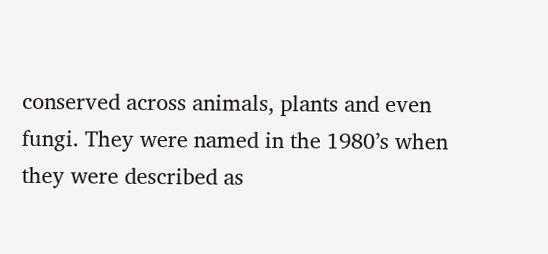conserved across animals, plants and even fungi. They were named in the 1980’s when they were described as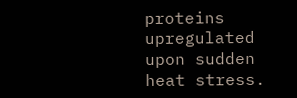proteins upregulated upon sudden heat stress.